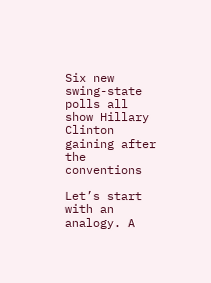Six new swing-state polls all show Hillary Clinton gaining after the conventions

Let’s start with an analogy. A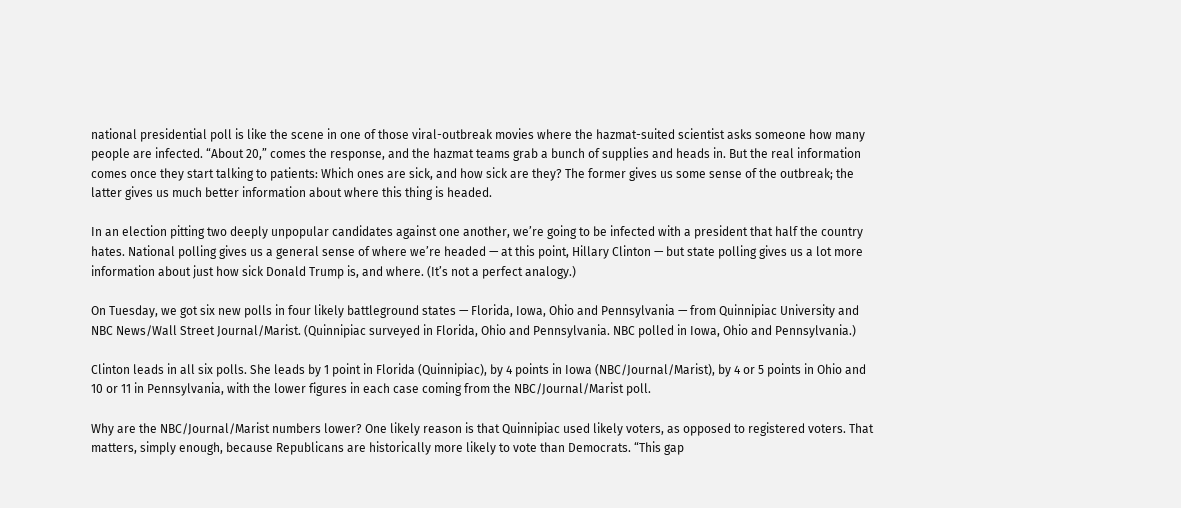national presidential poll is like the scene in one of those viral-outbreak movies where the hazmat-suited scientist asks someone how many people are infected. “About 20,” comes the response, and the hazmat teams grab a bunch of supplies and heads in. But the real information comes once they start talking to patients: Which ones are sick, and how sick are they? The former gives us some sense of the outbreak; the latter gives us much better information about where this thing is headed.

In an election pitting two deeply unpopular candidates against one another, we’re going to be infected with a president that half the country hates. National polling gives us a general sense of where we’re headed — at this point, Hillary Clinton — but state polling gives us a lot more information about just how sick Donald Trump is, and where. (It’s not a perfect analogy.)

On Tuesday, we got six new polls in four likely battleground states — Florida, Iowa, Ohio and Pennsylvania — from Quinnipiac University and NBC News/Wall Street Journal/Marist. (Quinnipiac surveyed in Florida, Ohio and Pennsylvania. NBC polled in Iowa, Ohio and Pennsylvania.)

Clinton leads in all six polls. She leads by 1 point in Florida (Quinnipiac), by 4 points in Iowa (NBC/Journal/Marist), by 4 or 5 points in Ohio and 10 or 11 in Pennsylvania, with the lower figures in each case coming from the NBC/Journal/Marist poll.

Why are the NBC/Journal/Marist numbers lower? One likely reason is that Quinnipiac used likely voters, as opposed to registered voters. That matters, simply enough, because Republicans are historically more likely to vote than Democrats. “This gap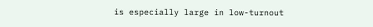is especially large in low-turnout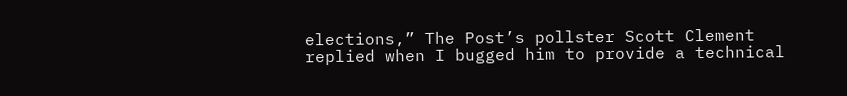elections,” The Post’s pollster Scott Clement replied when I bugged him to provide a technical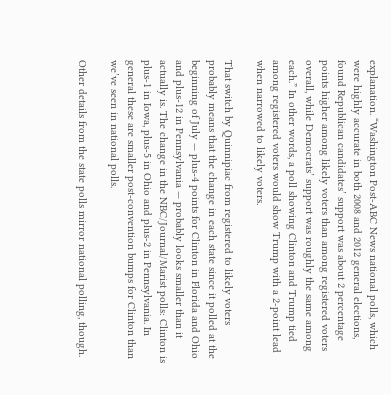explanation. “Washington Post-ABC News national polls, which were highly accurate in both 2008 and 2012 general elections, found Republican candidates’ support was about 2 percentage points higher among likely voters than among registered voters overall, while Democrats’ support was roughly the same among each.” In other words, a poll showing Clinton and Trump tied among registered voters would show Trump with a 2-point lead when narrowed to likely voters.

That switch by Quinnipiac from registered to likely voters probably means that the change in each state since it polled at the beginning of July — plus-4 points for Clinton in Florida and Ohio and plus-12 in Pennsylvania — probably looks smaller than it actually is. The change in the NBC/Journal/Marist polls: Clinton is plus-1 in Iowa, plus-5 in Ohio and plus-2 in Pennsylvania. In general these are smaller post-convention bumps for Clinton than we’ve seen in national polls.

Other details from the state polls mirror national polling, though.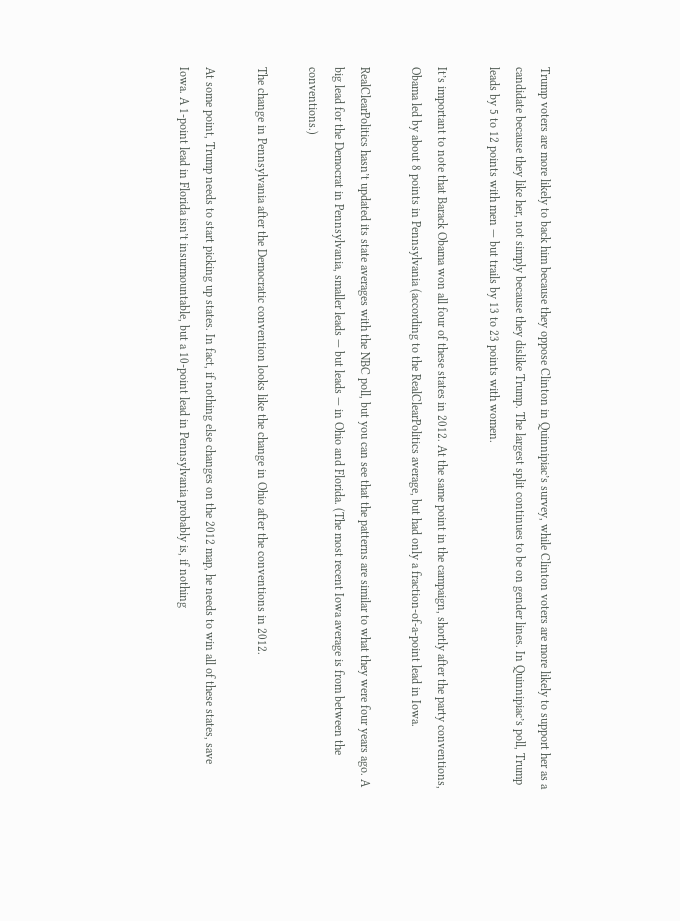Trump voters are more likely to back him because they oppose Clinton in Quinnipiac’s survey, while Clinton voters are more likely to support her as a candidate because they like her, not simply because they dislike Trump. The largest split continues to be on gender lines. In Quinnipiac’s poll, Trump leads by 5 to 12 points with men — but trails by 13 to 23 points with women.

It’s important to note that Barack Obama won all four of these states in 2012. At the same point in the campaign, shortly after the party conventions, Obama led by about 8 points in Pennsylvania (according to the RealClearPolitics average, but had only a fraction-of-a-point lead in Iowa.

RealClearPolitics hasn’t updated its state averages with the NBC poll, but you can see that the patterns are similar to what they were four years ago. A big lead for the Democrat in Pennsylvania, smaller leads — but leads — in Ohio and Florida. (The most recent Iowa average is from between the conventions.)

The change in Pennsylvania after the Democratic convention looks like the change in Ohio after the conventions in 2012.

At some point, Trump needs to start picking up states. In fact, if nothing else changes on the 2012 map, he needs to win all of these states, save Iowa. A 1-point lead in Florida isn’t insurmountable, but a 10-point lead in Pennsylvania probably is, if nothing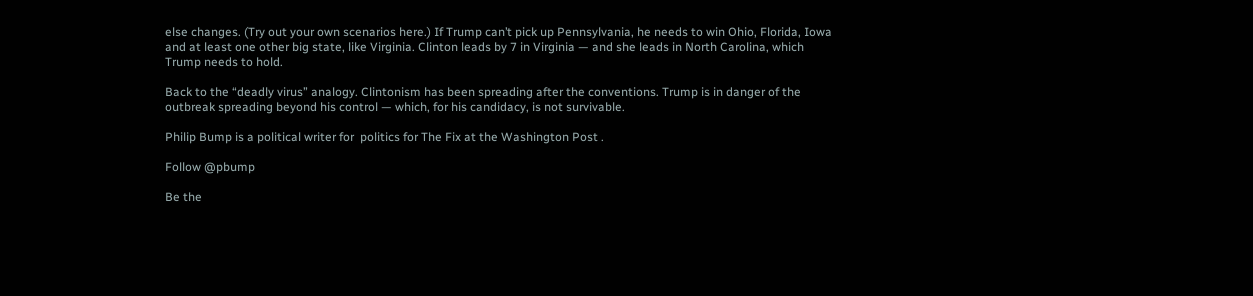else changes. (Try out your own scenarios here.) If Trump can’t pick up Pennsylvania, he needs to win Ohio, Florida, Iowa and at least one other big state, like Virginia. Clinton leads by 7 in Virginia — and she leads in North Carolina, which Trump needs to hold.

Back to the “deadly virus” analogy. Clintonism has been spreading after the conventions. Trump is in danger of the outbreak spreading beyond his control — which, for his candidacy, is not survivable.

Philip Bump is a political writer for  politics for The Fix at the Washington Post .

Follow @pbump

Be the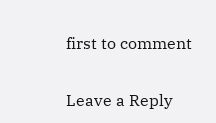first to comment

Leave a Reply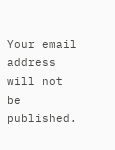Your email address will not be published.